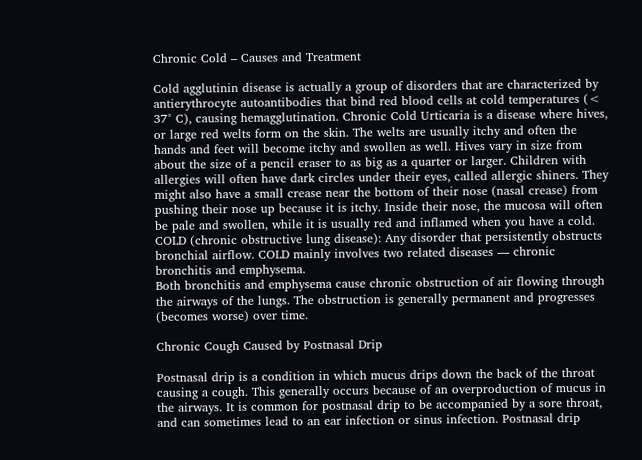Chronic Cold – Causes and Treatment

Cold agglutinin disease is actually a group of disorders that are characterized by antierythrocyte autoantibodies that bind red blood cells at cold temperatures (< 37° C), causing hemagglutination. Chronic Cold Urticaria is a disease where hives, or large red welts form on the skin. The welts are usually itchy and often the hands and feet will become itchy and swollen as well. Hives vary in size from about the size of a pencil eraser to as big as a quarter or larger. Children with allergies will often have dark circles under their eyes, called allergic shiners. They might also have a small crease near the bottom of their nose (nasal crease) from pushing their nose up because it is itchy. Inside their nose, the mucosa will often be pale and swollen, while it is usually red and inflamed when you have a cold. COLD (chronic obstructive lung disease): Any disorder that persistently obstructs bronchial airflow. COLD mainly involves two related diseases — chronic bronchitis and emphysema.
Both bronchitis and emphysema cause chronic obstruction of air flowing through the airways of the lungs. The obstruction is generally permanent and progresses (becomes worse) over time.

Chronic Cough Caused by Postnasal Drip

Postnasal drip is a condition in which mucus drips down the back of the throat causing a cough. This generally occurs because of an overproduction of mucus in the airways. It is common for postnasal drip to be accompanied by a sore throat, and can sometimes lead to an ear infection or sinus infection. Postnasal drip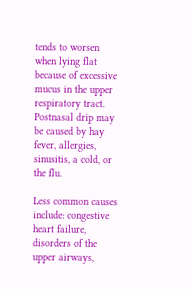tends to worsen when lying flat because of excessive mucus in the upper respiratory tract. Postnasal drip may be caused by hay fever, allergies, sinusitis, a cold, or the flu.

Less common causes include: congestive heart failure, disorders of the upper airways,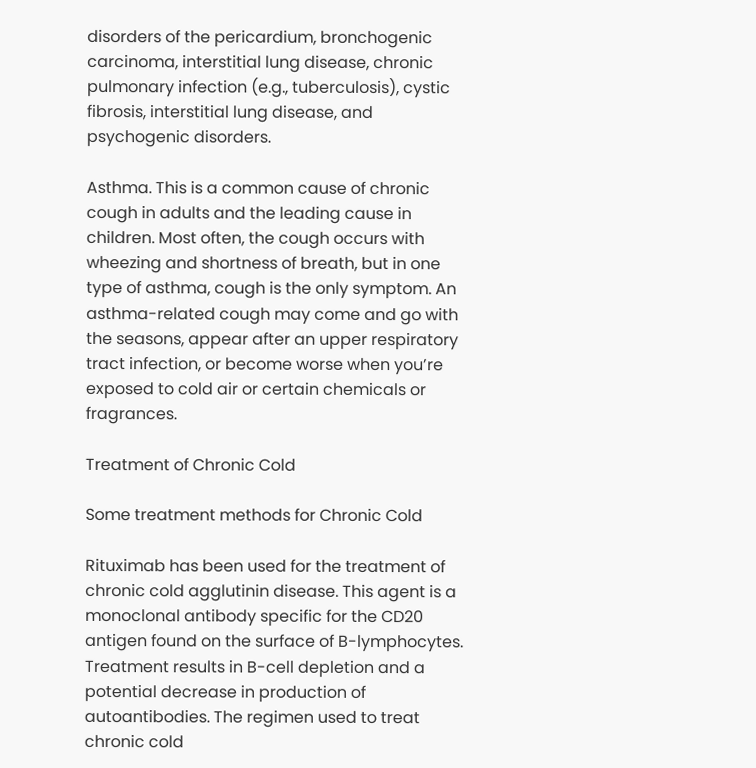disorders of the pericardium, bronchogenic carcinoma, interstitial lung disease, chronic pulmonary infection (e.g., tuberculosis), cystic fibrosis, interstitial lung disease, and psychogenic disorders.

Asthma. This is a common cause of chronic cough in adults and the leading cause in children. Most often, the cough occurs with wheezing and shortness of breath, but in one type of asthma, cough is the only symptom. An asthma-related cough may come and go with the seasons, appear after an upper respiratory tract infection, or become worse when you’re exposed to cold air or certain chemicals or fragrances.

Treatment of Chronic Cold

Some treatment methods for Chronic Cold

Rituximab has been used for the treatment of chronic cold agglutinin disease. This agent is a monoclonal antibody specific for the CD20 antigen found on the surface of B-lymphocytes. Treatment results in B-cell depletion and a potential decrease in production of autoantibodies. The regimen used to treat chronic cold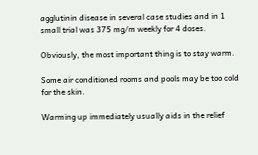agglutinin disease in several case studies and in 1 small trial was 375 mg/m weekly for 4 doses.

Obviously, the most important thing is to stay warm.

Some air conditioned rooms and pools may be too cold for the skin.

Warming up immediately usually aids in the relief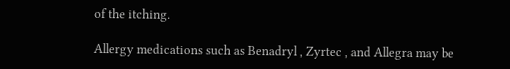of the itching.

Allergy medications such as Benadryl , Zyrtec , and Allegra may be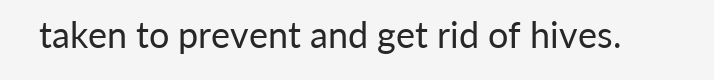taken to prevent and get rid of hives.